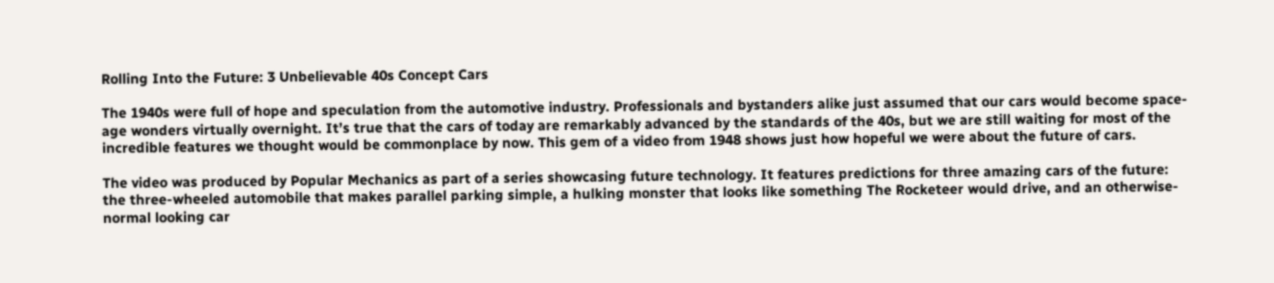Rolling Into the Future: 3 Unbelievable 40s Concept Cars

The 1940s were full of hope and speculation from the automotive industry. Professionals and bystanders alike just assumed that our cars would become space-age wonders virtually overnight. It’s true that the cars of today are remarkably advanced by the standards of the 40s, but we are still waiting for most of the incredible features we thought would be commonplace by now. This gem of a video from 1948 shows just how hopeful we were about the future of cars.

The video was produced by Popular Mechanics as part of a series showcasing future technology. It features predictions for three amazing cars of the future: the three-wheeled automobile that makes parallel parking simple, a hulking monster that looks like something The Rocketeer would drive, and an otherwise-normal looking car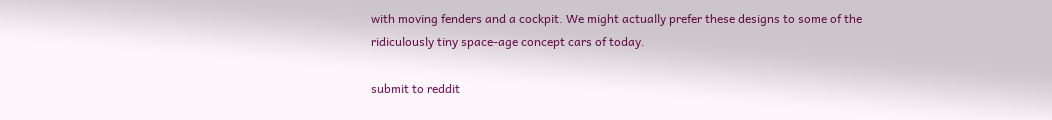with moving fenders and a cockpit. We might actually prefer these designs to some of the ridiculously tiny space-age concept cars of today.

submit to reddit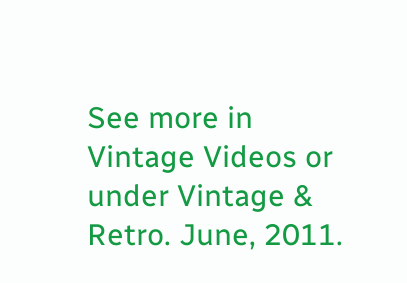See more in Vintage Videos or under Vintage & Retro. June, 2011.